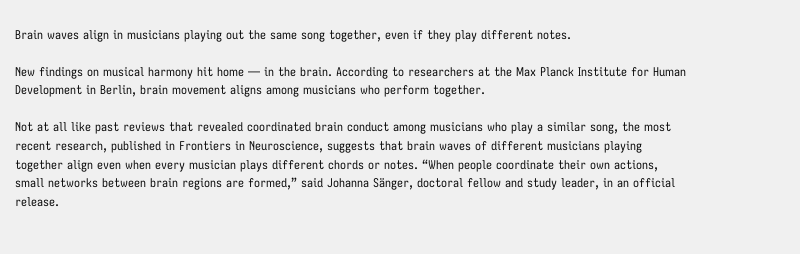Brain waves align in musicians playing out the same song together, even if they play different notes.

New findings on musical harmony hit home — in the brain. According to researchers at the Max Planck Institute for Human Development in Berlin, brain movement aligns among musicians who perform together.

Not at all like past reviews that revealed coordinated brain conduct among musicians who play a similar song, the most recent research, published in Frontiers in Neuroscience, suggests that brain waves of different musicians playing together align even when every musician plays different chords or notes. “When people coordinate their own actions, small networks between brain regions are formed,” said Johanna Sänger, doctoral fellow and study leader, in an official release.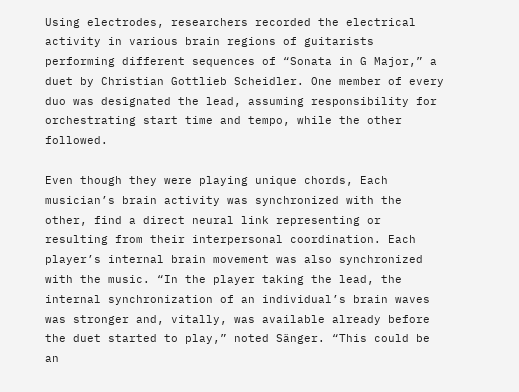Using electrodes, researchers recorded the electrical activity in various brain regions of guitarists performing different sequences of “Sonata in G Major,” a duet by Christian Gottlieb Scheidler. One member of every duo was designated the lead, assuming responsibility for orchestrating start time and tempo, while the other followed.

Even though they were playing unique chords, Each musician’s brain activity was synchronized with the other, find a direct neural link representing or resulting from their interpersonal coordination. Each player’s internal brain movement was also synchronized with the music. “In the player taking the lead, the internal synchronization of an individual’s brain waves was stronger and, vitally, was available already before the duet started to play,” noted Sänger. “This could be an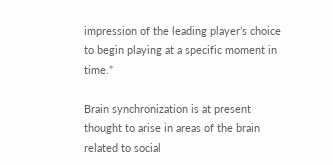impression of the leading player’s choice to begin playing at a specific moment in time.”

Brain synchronization is at present thought to arise in areas of the brain related to social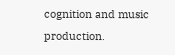cognition and music production.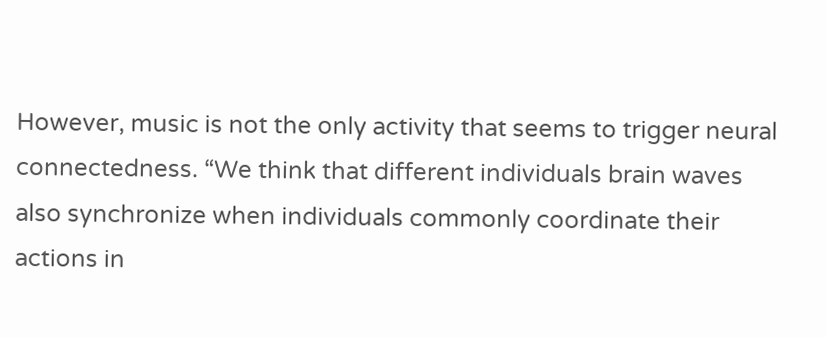However, music is not the only activity that seems to trigger neural connectedness. “We think that different individuals brain waves also synchronize when individuals commonly coordinate their actions in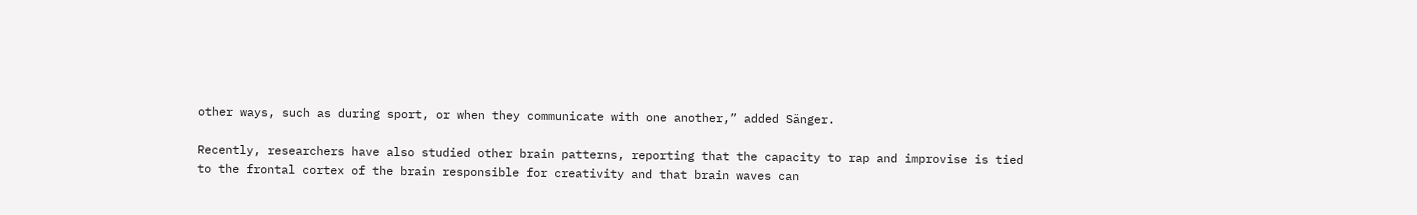other ways, such as during sport, or when they communicate with one another,” added Sänger.

Recently, researchers have also studied other brain patterns, reporting that the capacity to rap and improvise is tied to the frontal cortex of the brain responsible for creativity and that brain waves can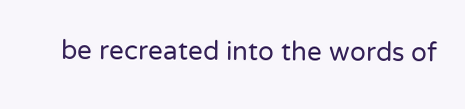be recreated into the words of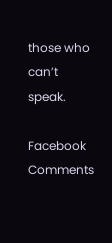those who can’t speak.

Facebook Comments